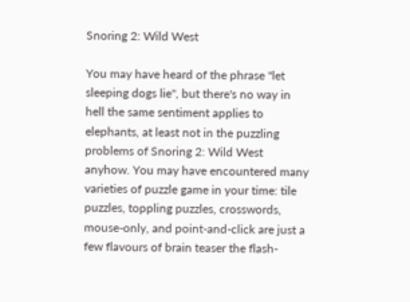Snoring 2: Wild West

You may have heard of the phrase "let sleeping dogs lie", but there's no way in hell the same sentiment applies to elephants, at least not in the puzzling problems of Snoring 2: Wild West anyhow. You may have encountered many varieties of puzzle game in your time: tile puzzles, toppling puzzles, crosswords, mouse-only, and point-and-click are just a few flavours of brain teaser the flash-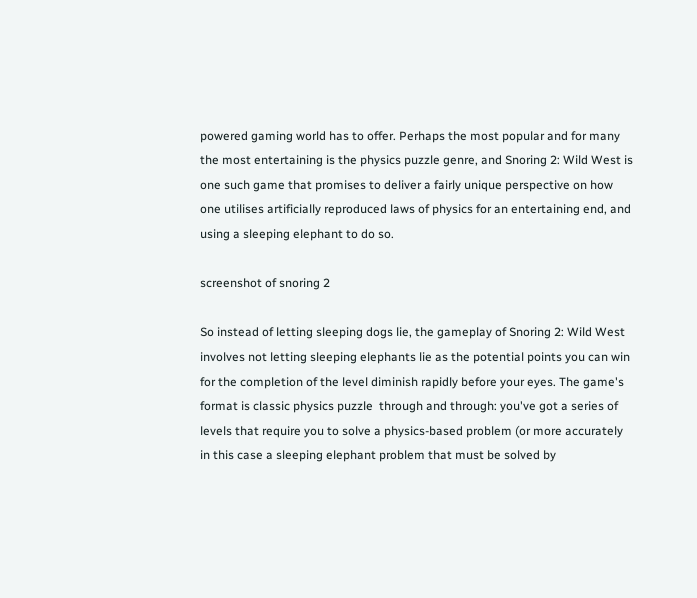powered gaming world has to offer. Perhaps the most popular and for many the most entertaining is the physics puzzle genre, and Snoring 2: Wild West is one such game that promises to deliver a fairly unique perspective on how one utilises artificially reproduced laws of physics for an entertaining end, and using a sleeping elephant to do so.

screenshot of snoring 2

So instead of letting sleeping dogs lie, the gameplay of Snoring 2: Wild West involves not letting sleeping elephants lie as the potential points you can win for the completion of the level diminish rapidly before your eyes. The game's format is classic physics puzzle  through and through: you've got a series of levels that require you to solve a physics-based problem (or more accurately in this case a sleeping elephant problem that must be solved by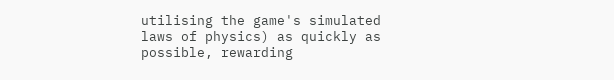utilising the game's simulated laws of physics) as quickly as possible, rewarding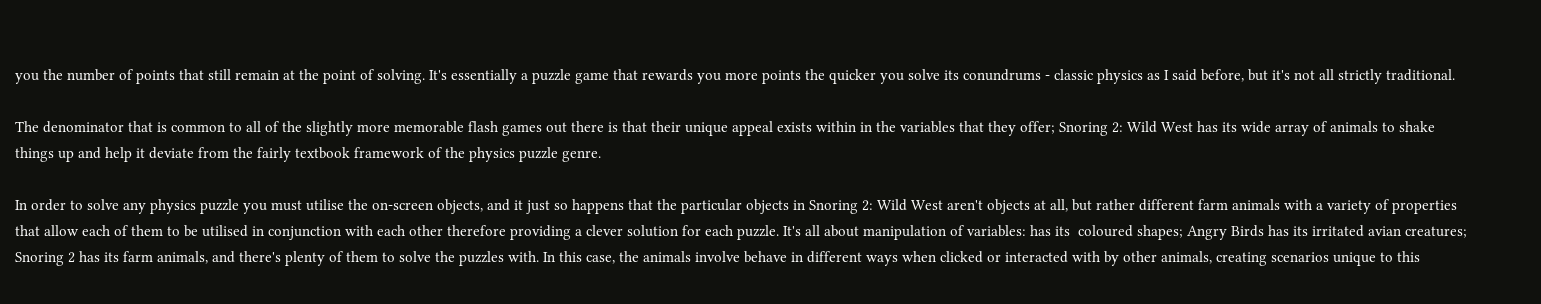you the number of points that still remain at the point of solving. It's essentially a puzzle game that rewards you more points the quicker you solve its conundrums - classic physics as I said before, but it's not all strictly traditional.

The denominator that is common to all of the slightly more memorable flash games out there is that their unique appeal exists within in the variables that they offer; Snoring 2: Wild West has its wide array of animals to shake things up and help it deviate from the fairly textbook framework of the physics puzzle genre.

In order to solve any physics puzzle you must utilise the on-screen objects, and it just so happens that the particular objects in Snoring 2: Wild West aren't objects at all, but rather different farm animals with a variety of properties that allow each of them to be utilised in conjunction with each other therefore providing a clever solution for each puzzle. It's all about manipulation of variables: has its  coloured shapes; Angry Birds has its irritated avian creatures; Snoring 2 has its farm animals, and there's plenty of them to solve the puzzles with. In this case, the animals involve behave in different ways when clicked or interacted with by other animals, creating scenarios unique to this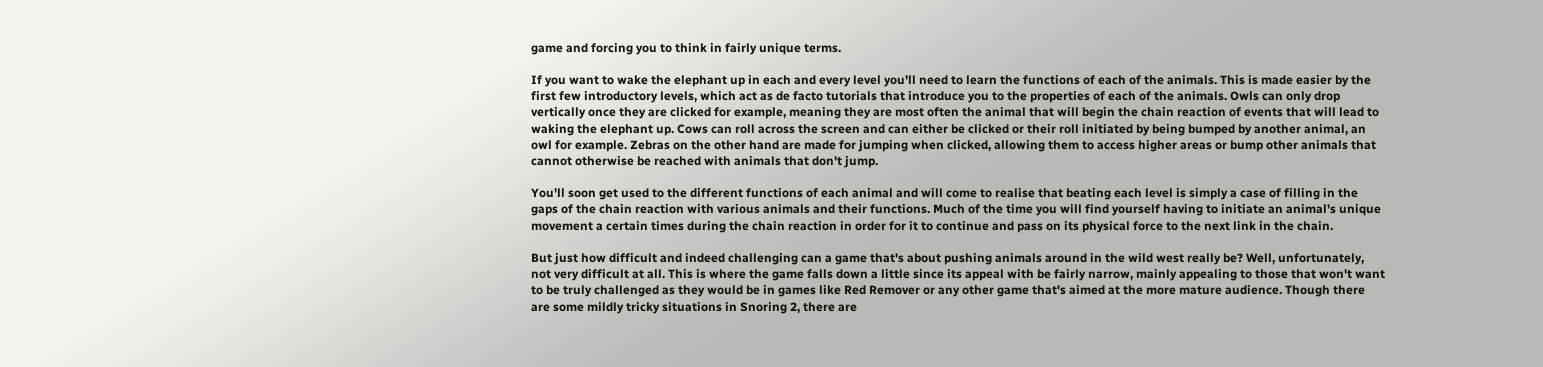game and forcing you to think in fairly unique terms.

If you want to wake the elephant up in each and every level you'll need to learn the functions of each of the animals. This is made easier by the first few introductory levels, which act as de facto tutorials that introduce you to the properties of each of the animals. Owls can only drop vertically once they are clicked for example, meaning they are most often the animal that will begin the chain reaction of events that will lead to waking the elephant up. Cows can roll across the screen and can either be clicked or their roll initiated by being bumped by another animal, an owl for example. Zebras on the other hand are made for jumping when clicked, allowing them to access higher areas or bump other animals that cannot otherwise be reached with animals that don't jump.

You'll soon get used to the different functions of each animal and will come to realise that beating each level is simply a case of filling in the gaps of the chain reaction with various animals and their functions. Much of the time you will find yourself having to initiate an animal's unique movement a certain times during the chain reaction in order for it to continue and pass on its physical force to the next link in the chain.

But just how difficult and indeed challenging can a game that's about pushing animals around in the wild west really be? Well, unfortunately, not very difficult at all. This is where the game falls down a little since its appeal with be fairly narrow, mainly appealing to those that won't want to be truly challenged as they would be in games like Red Remover or any other game that's aimed at the more mature audience. Though there are some mildly tricky situations in Snoring 2, there are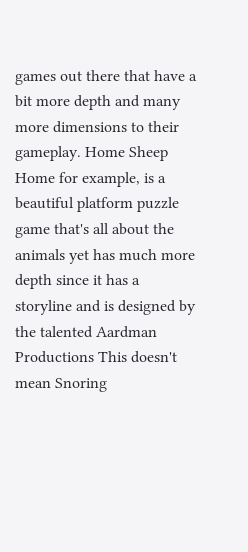games out there that have a bit more depth and many more dimensions to their gameplay. Home Sheep Home for example, is a beautiful platform puzzle game that's all about the animals yet has much more depth since it has a storyline and is designed by the talented Aardman Productions This doesn't mean Snoring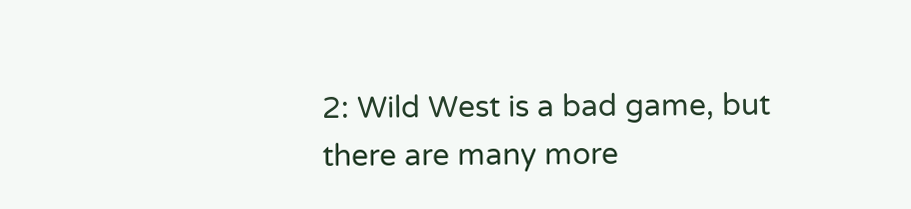2: Wild West is a bad game, but there are many more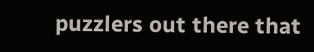puzzlers out there that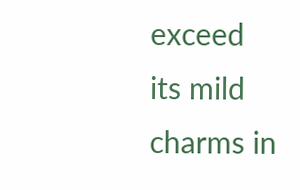exceed its mild charms in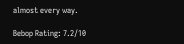almost every way.

Bebop Rating: 7.2/10